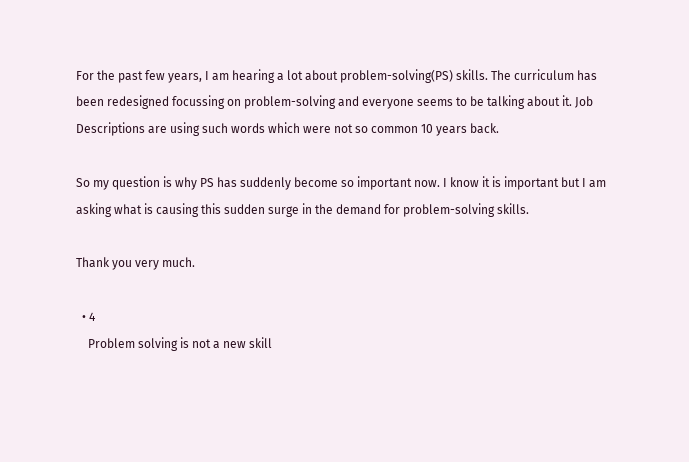For the past few years, I am hearing a lot about problem-solving(PS) skills. The curriculum has been redesigned focussing on problem-solving and everyone seems to be talking about it. Job Descriptions are using such words which were not so common 10 years back.

So my question is why PS has suddenly become so important now. I know it is important but I am asking what is causing this sudden surge in the demand for problem-solving skills.

Thank you very much.

  • 4
    Problem solving is not a new skill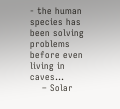- the human species has been solving problems before even living in caves...
    – Solar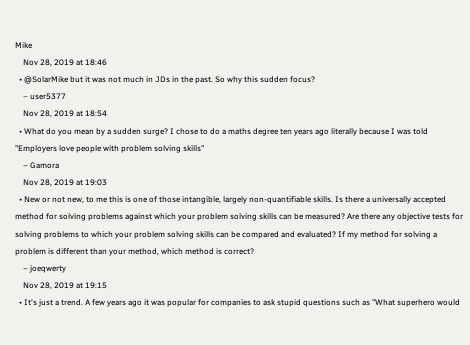Mike
    Nov 28, 2019 at 18:46
  • @SolarMike but it was not much in JDs in the past. So why this sudden focus?
    – user5377
    Nov 28, 2019 at 18:54
  • What do you mean by a sudden surge? I chose to do a maths degree ten years ago literally because I was told "Employers love people with problem solving skills"
    – Gamora
    Nov 28, 2019 at 19:03
  • New or not new, to me this is one of those intangible, largely non-quantifiable skills. Is there a universally accepted method for solving problems against which your problem solving skills can be measured? Are there any objective tests for solving problems to which your problem solving skills can be compared and evaluated? If my method for solving a problem is different than your method, which method is correct?
    – joeqwerty
    Nov 28, 2019 at 19:15
  • It's just a trend. A few years ago it was popular for companies to ask stupid questions such as "What superhero would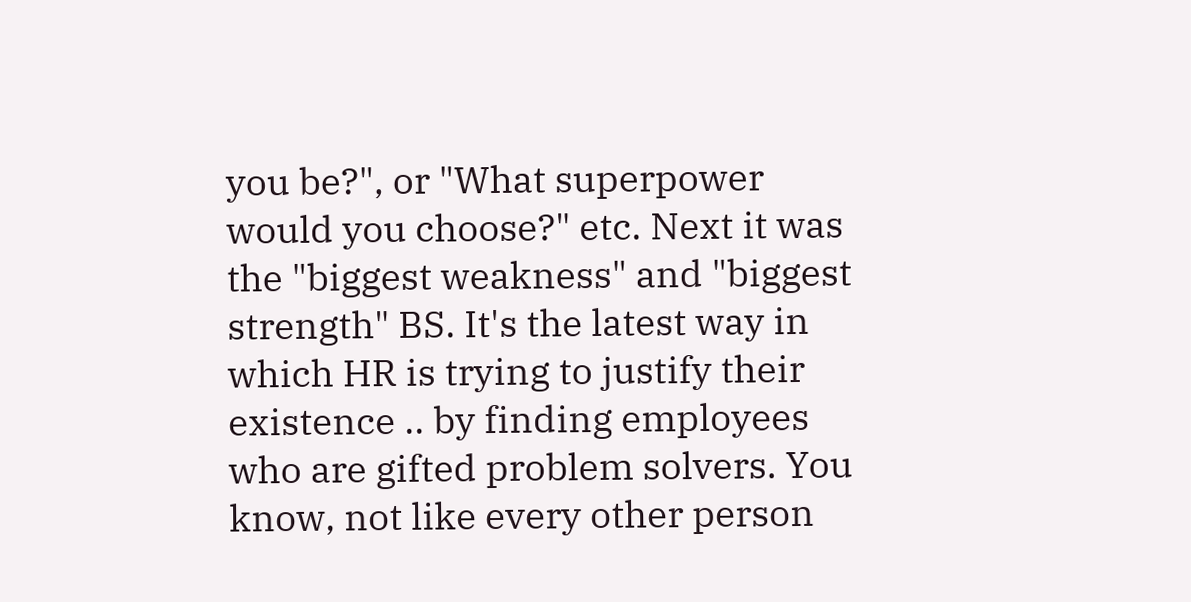you be?", or "What superpower would you choose?" etc. Next it was the "biggest weakness" and "biggest strength" BS. It's the latest way in which HR is trying to justify their existence .. by finding employees who are gifted problem solvers. You know, not like every other person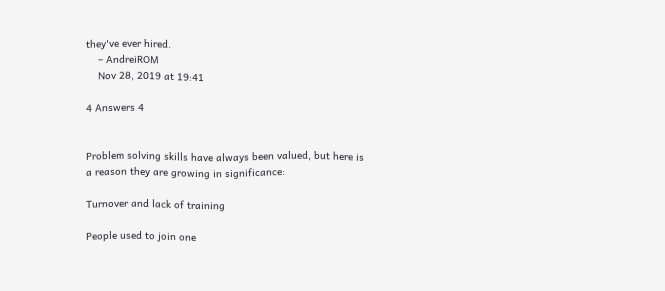they've ever hired.
    – AndreiROM
    Nov 28, 2019 at 19:41

4 Answers 4


Problem solving skills have always been valued, but here is a reason they are growing in significance:

Turnover and lack of training

People used to join one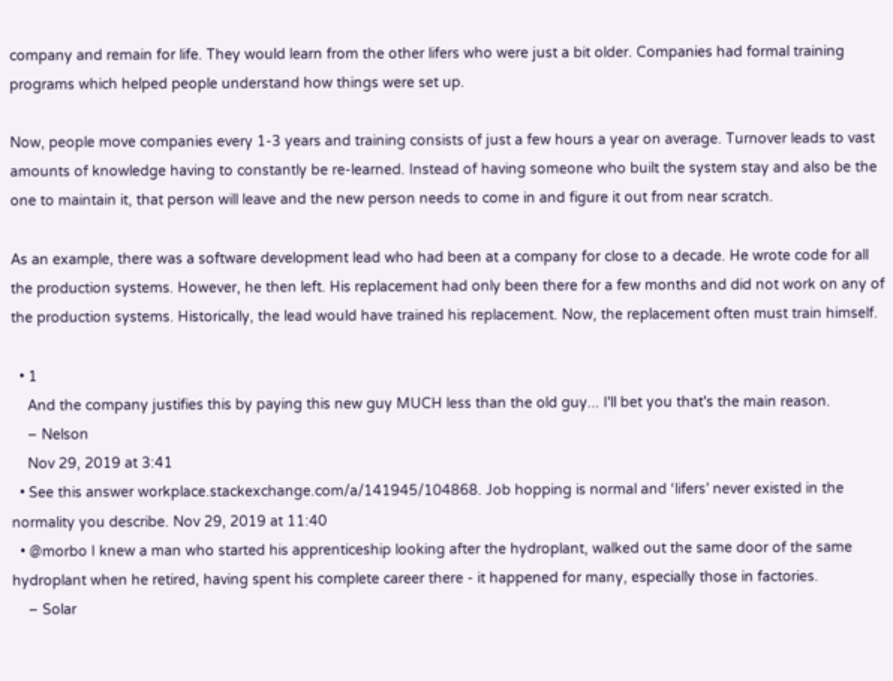company and remain for life. They would learn from the other lifers who were just a bit older. Companies had formal training programs which helped people understand how things were set up.

Now, people move companies every 1-3 years and training consists of just a few hours a year on average. Turnover leads to vast amounts of knowledge having to constantly be re-learned. Instead of having someone who built the system stay and also be the one to maintain it, that person will leave and the new person needs to come in and figure it out from near scratch.

As an example, there was a software development lead who had been at a company for close to a decade. He wrote code for all the production systems. However, he then left. His replacement had only been there for a few months and did not work on any of the production systems. Historically, the lead would have trained his replacement. Now, the replacement often must train himself.

  • 1
    And the company justifies this by paying this new guy MUCH less than the old guy... I'll bet you that's the main reason.
    – Nelson
    Nov 29, 2019 at 3:41
  • See this answer workplace.stackexchange.com/a/141945/104868. Job hopping is normal and ‘lifers’ never existed in the normality you describe. Nov 29, 2019 at 11:40
  • @morbo I knew a man who started his apprenticeship looking after the hydroplant, walked out the same door of the same hydroplant when he retired, having spent his complete career there - it happened for many, especially those in factories.
    – Solar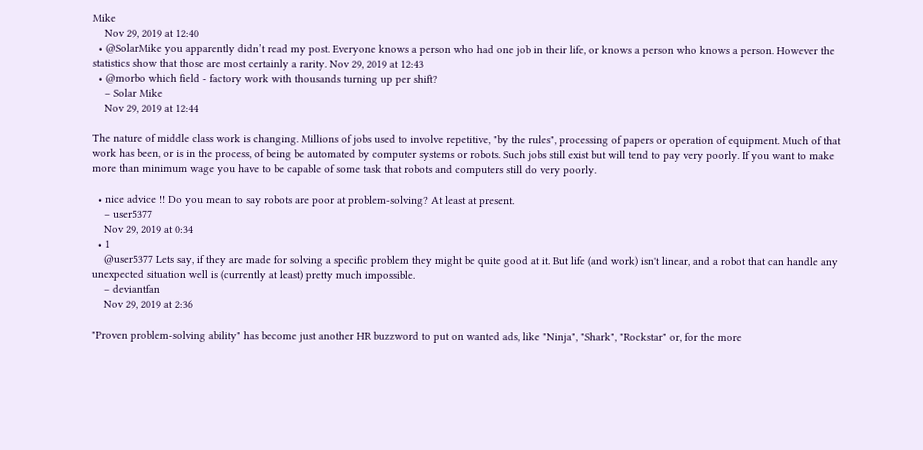Mike
    Nov 29, 2019 at 12:40
  • @SolarMike you apparently didn’t read my post. Everyone knows a person who had one job in their life, or knows a person who knows a person. However the statistics show that those are most certainly a rarity. Nov 29, 2019 at 12:43
  • @morbo which field - factory work with thousands turning up per shift?
    – Solar Mike
    Nov 29, 2019 at 12:44

The nature of middle class work is changing. Millions of jobs used to involve repetitive, "by the rules", processing of papers or operation of equipment. Much of that work has been, or is in the process, of being be automated by computer systems or robots. Such jobs still exist but will tend to pay very poorly. If you want to make more than minimum wage you have to be capable of some task that robots and computers still do very poorly.

  • nice advice !! Do you mean to say robots are poor at problem-solving? At least at present.
    – user5377
    Nov 29, 2019 at 0:34
  • 1
    @user5377 Lets say, if they are made for solving a specific problem they might be quite good at it. But life (and work) isn't linear, and a robot that can handle any unexpected situation well is (currently at least) pretty much impossible.
    – deviantfan
    Nov 29, 2019 at 2:36

"Proven problem-solving ability" has become just another HR buzzword to put on wanted ads, like "Ninja", "Shark", "Rockstar" or, for the more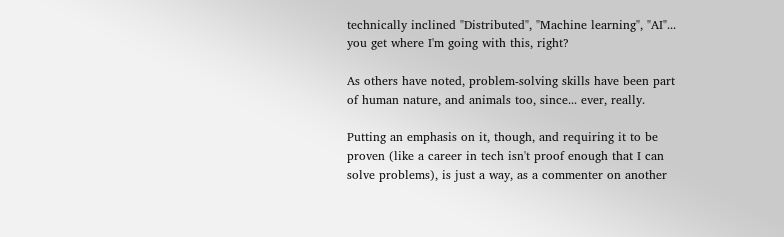technically inclined "Distributed", "Machine learning", "AI"... you get where I'm going with this, right?

As others have noted, problem-solving skills have been part of human nature, and animals too, since... ever, really.

Putting an emphasis on it, though, and requiring it to be proven (like a career in tech isn't proof enough that I can solve problems), is just a way, as a commenter on another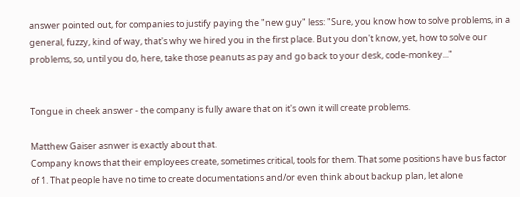answer pointed out, for companies to justify paying the "new guy" less: "Sure, you know how to solve problems, in a general, fuzzy, kind of way, that's why we hired you in the first place. But you don't know, yet, how to solve our problems, so, until you do, here, take those peanuts as pay and go back to your desk, code-monkey..."


Tongue in cheek answer - the company is fully aware that on it's own it will create problems.

Matthew Gaiser asnwer is exactly about that.
Company knows that their employees create, sometimes critical, tools for them. That some positions have bus factor of 1. That people have no time to create documentations and/or even think about backup plan, let alone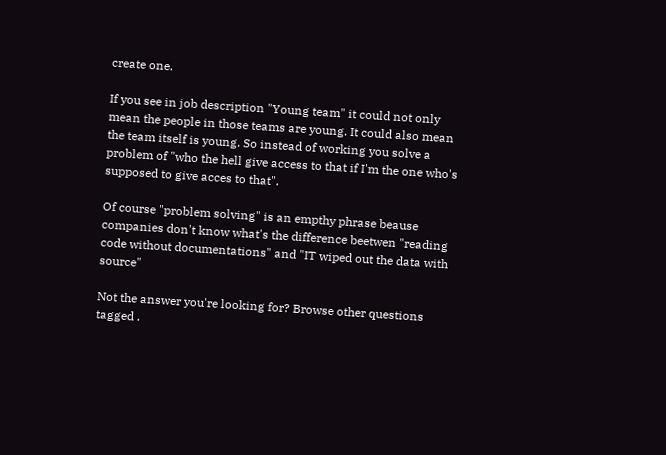create one.

If you see in job description "Young team" it could not only mean the people in those teams are young. It could also mean the team itself is young. So instead of working you solve a problem of "who the hell give access to that if I'm the one who's supposed to give acces to that".

Of course "problem solving" is an empthy phrase beause companies don't know what's the difference beetwen "reading code without documentations" and "IT wiped out the data with source"

Not the answer you're looking for? Browse other questions tagged .